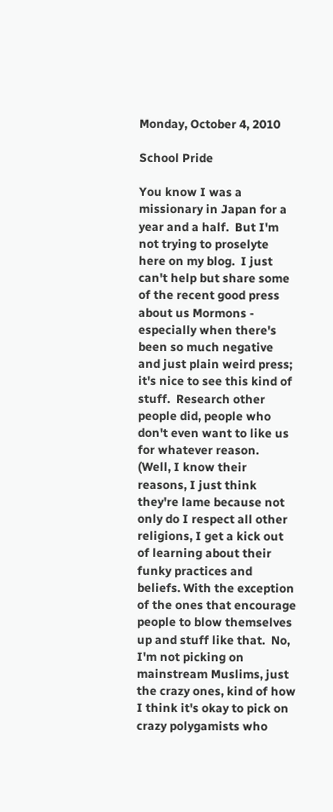Monday, October 4, 2010

School Pride

You know I was a missionary in Japan for a year and a half.  But I'm not trying to proselyte here on my blog.  I just can't help but share some of the recent good press about us Mormons - especially when there's been so much negative and just plain weird press; it's nice to see this kind of stuff.  Research other people did, people who don't even want to like us for whatever reason.  (Well, I know their reasons, I just think they're lame because not only do I respect all other religions, I get a kick out of learning about their funky practices and beliefs. With the exception of the ones that encourage people to blow themselves up and stuff like that.  No, I'm not picking on mainstream Muslims, just the crazy ones, kind of how I think it's okay to pick on crazy polygamists who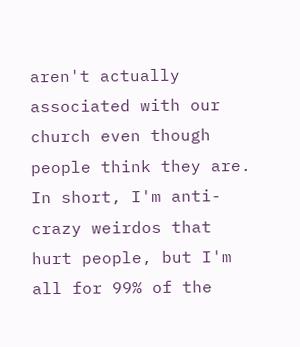aren't actually associated with our church even though people think they are.  In short, I'm anti-crazy weirdos that hurt people, but I'm all for 99% of the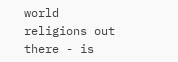world religions out there - is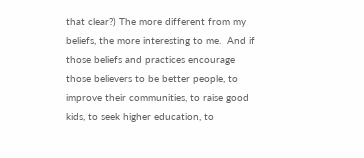that clear?) The more different from my beliefs, the more interesting to me.  And if those beliefs and practices encourage those believers to be better people, to improve their communities, to raise good kids, to seek higher education, to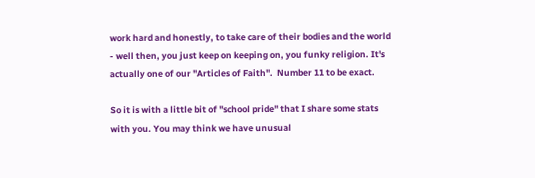work hard and honestly, to take care of their bodies and the world - well then, you just keep on keeping on, you funky religion. It's actually one of our "Articles of Faith".  Number 11 to be exact.

So it is with a little bit of "school pride" that I share some stats with you. You may think we have unusual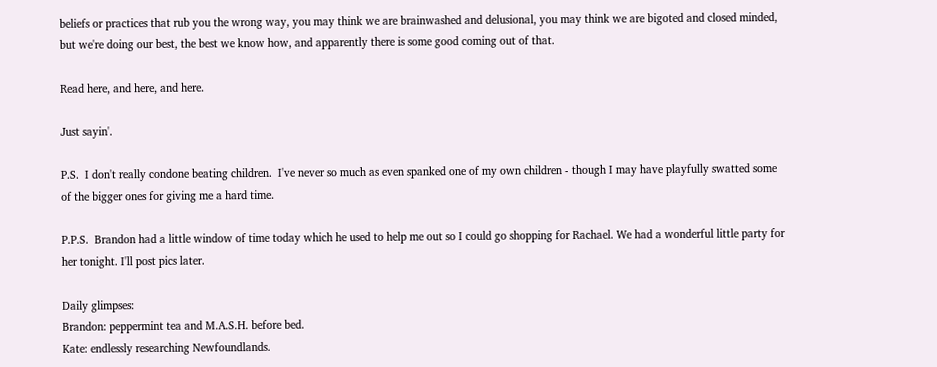beliefs or practices that rub you the wrong way, you may think we are brainwashed and delusional, you may think we are bigoted and closed minded, but we're doing our best, the best we know how, and apparently there is some good coming out of that.

Read here, and here, and here.

Just sayin'.

P.S.  I don't really condone beating children.  I've never so much as even spanked one of my own children - though I may have playfully swatted some of the bigger ones for giving me a hard time.

P.P.S.  Brandon had a little window of time today which he used to help me out so I could go shopping for Rachael. We had a wonderful little party for her tonight. I'll post pics later.

Daily glimpses:
Brandon: peppermint tea and M.A.S.H. before bed.
Kate: endlessly researching Newfoundlands.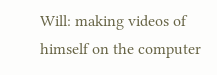Will: making videos of himself on the computer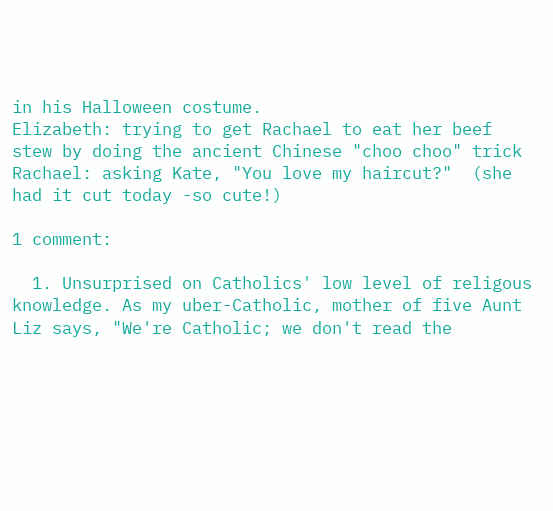in his Halloween costume.
Elizabeth: trying to get Rachael to eat her beef stew by doing the ancient Chinese "choo choo" trick
Rachael: asking Kate, "You love my haircut?"  (she had it cut today -so cute!)

1 comment:

  1. Unsurprised on Catholics' low level of religous knowledge. As my uber-Catholic, mother of five Aunt Liz says, "We're Catholic; we don't read the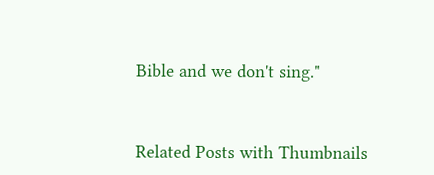Bible and we don't sing."


Related Posts with Thumbnails